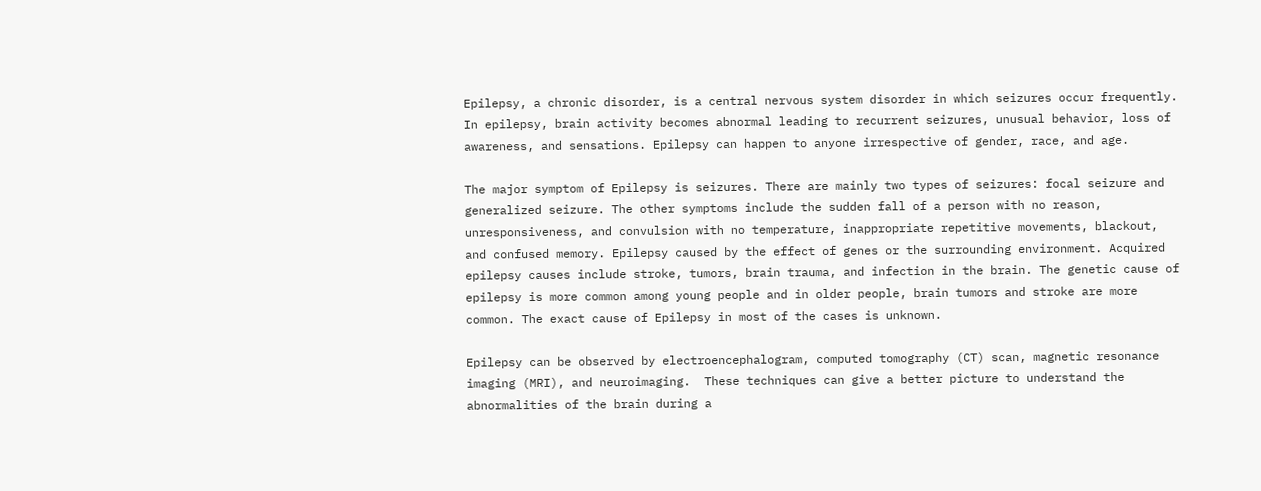Epilepsy, a chronic disorder, is a central nervous system disorder in which seizures occur frequently. In epilepsy, brain activity becomes abnormal leading to recurrent seizures, unusual behavior, loss of awareness, and sensations. Epilepsy can happen to anyone irrespective of gender, race, and age.

The major symptom of Epilepsy is seizures. There are mainly two types of seizures: focal seizure and generalized seizure. The other symptoms include the sudden fall of a person with no reason, unresponsiveness, and convulsion with no temperature, inappropriate repetitive movements, blackout, and confused memory. Epilepsy caused by the effect of genes or the surrounding environment. Acquired epilepsy causes include stroke, tumors, brain trauma, and infection in the brain. The genetic cause of epilepsy is more common among young people and in older people, brain tumors and stroke are more common. The exact cause of Epilepsy in most of the cases is unknown.

Epilepsy can be observed by electroencephalogram, computed tomography (CT) scan, magnetic resonance imaging (MRI), and neuroimaging.  These techniques can give a better picture to understand the abnormalities of the brain during a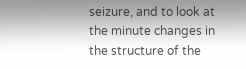seizure, and to look at the minute changes in the structure of the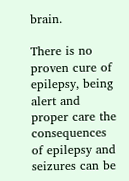brain.

There is no proven cure of epilepsy, being alert and proper care the consequences of epilepsy and seizures can be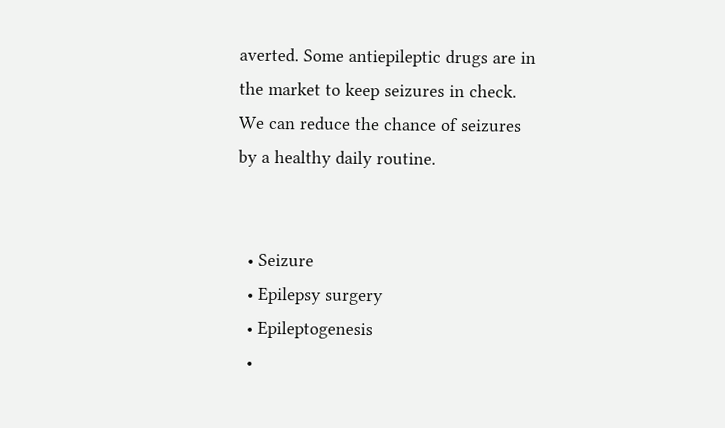averted. Some antiepileptic drugs are in the market to keep seizures in check. We can reduce the chance of seizures by a healthy daily routine.


  • Seizure
  • Epilepsy surgery
  • Epileptogenesis
  •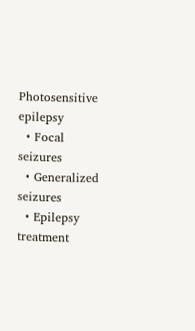Photosensitive epilepsy
  • Focal seizures
  • Generalized seizures
  • Epilepsy treatment